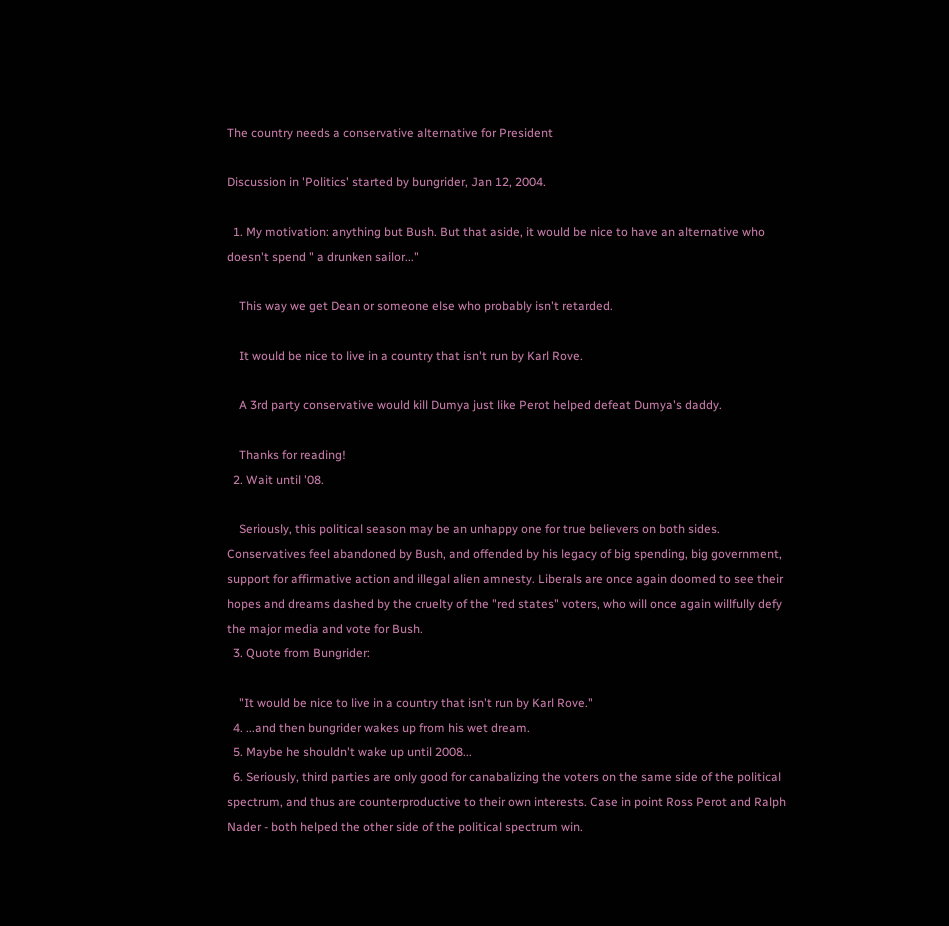The country needs a conservative alternative for President

Discussion in 'Politics' started by bungrider, Jan 12, 2004.

  1. My motivation: anything but Bush. But that aside, it would be nice to have an alternative who doesn't spend " a drunken sailor..."

    This way we get Dean or someone else who probably isn't retarded.

    It would be nice to live in a country that isn't run by Karl Rove.

    A 3rd party conservative would kill Dumya just like Perot helped defeat Dumya's daddy.

    Thanks for reading!
  2. Wait until '08.

    Seriously, this political season may be an unhappy one for true believers on both sides. Conservatives feel abandoned by Bush, and offended by his legacy of big spending, big government, support for affirmative action and illegal alien amnesty. Liberals are once again doomed to see their hopes and dreams dashed by the cruelty of the "red states" voters, who will once again willfully defy the major media and vote for Bush.
  3. Quote from Bungrider:

    "It would be nice to live in a country that isn't run by Karl Rove."
  4. ...and then bungrider wakes up from his wet dream.
  5. Maybe he shouldn't wake up until 2008...
  6. Seriously, third parties are only good for canabalizing the voters on the same side of the political spectrum, and thus are counterproductive to their own interests. Case in point Ross Perot and Ralph Nader - both helped the other side of the political spectrum win.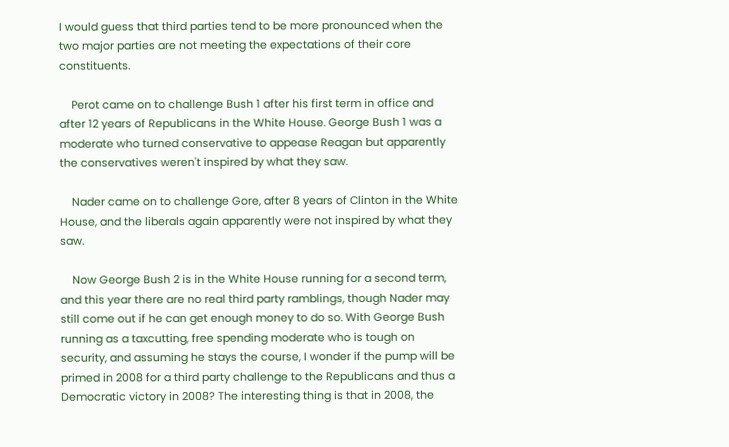I would guess that third parties tend to be more pronounced when the two major parties are not meeting the expectations of their core constituents.

    Perot came on to challenge Bush 1 after his first term in office and after 12 years of Republicans in the White House. George Bush 1 was a moderate who turned conservative to appease Reagan but apparently the conservatives weren't inspired by what they saw.

    Nader came on to challenge Gore, after 8 years of Clinton in the White House, and the liberals again apparently were not inspired by what they saw.

    Now George Bush 2 is in the White House running for a second term, and this year there are no real third party ramblings, though Nader may still come out if he can get enough money to do so. With George Bush running as a taxcutting, free spending moderate who is tough on security, and assuming he stays the course, I wonder if the pump will be primed in 2008 for a third party challenge to the Republicans and thus a Democratic victory in 2008? The interesting thing is that in 2008, the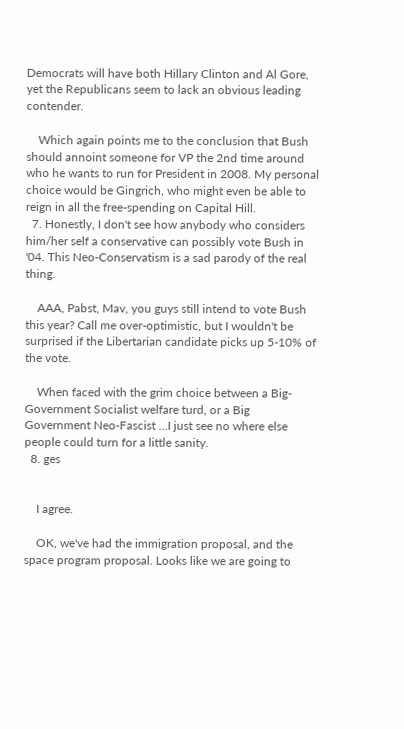Democrats will have both Hillary Clinton and Al Gore, yet the Republicans seem to lack an obvious leading contender.

    Which again points me to the conclusion that Bush should annoint someone for VP the 2nd time around who he wants to run for President in 2008. My personal choice would be Gingrich, who might even be able to reign in all the free-spending on Capital Hill.
  7. Honestly, I don't see how anybody who considers him/her self a conservative can possibly vote Bush in '04. This Neo-Conservatism is a sad parody of the real thing.

    AAA, Pabst, Mav, you guys still intend to vote Bush this year? Call me over-optimistic, but I wouldn't be surprised if the Libertarian candidate picks up 5-10% of the vote.

    When faced with the grim choice between a Big-Government Socialist welfare turd, or a Big Government Neo-Fascist ...I just see no where else people could turn for a little sanity.
  8. ges


    I agree.

    OK, we've had the immigration proposal, and the space program proposal. Looks like we are going to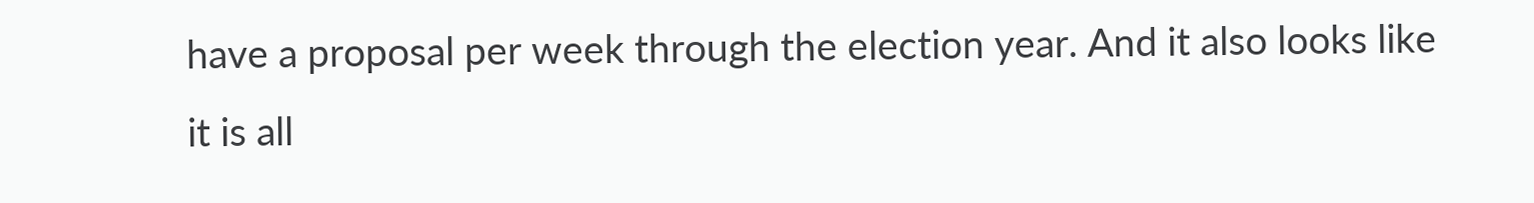have a proposal per week through the election year. And it also looks like it is all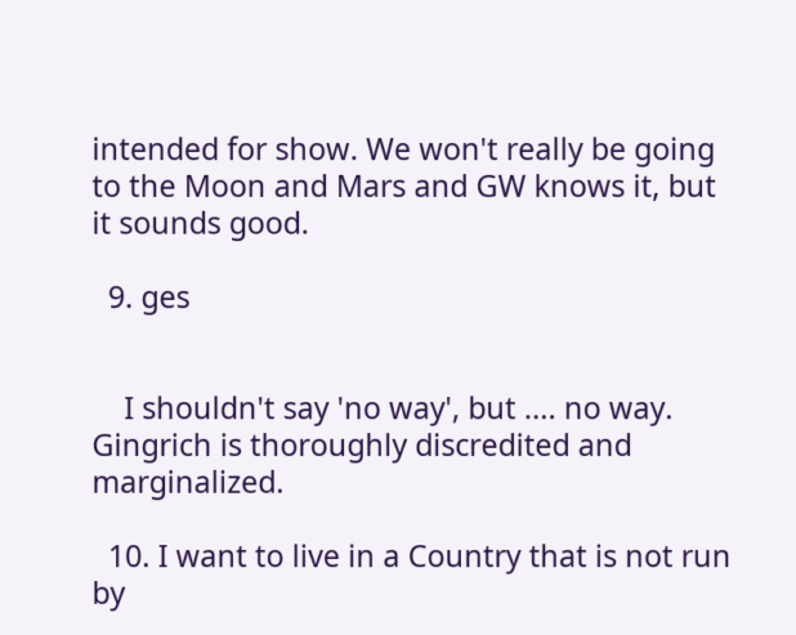intended for show. We won't really be going to the Moon and Mars and GW knows it, but it sounds good.

  9. ges


    I shouldn't say 'no way', but .... no way. Gingrich is thoroughly discredited and marginalized.

  10. I want to live in a Country that is not run by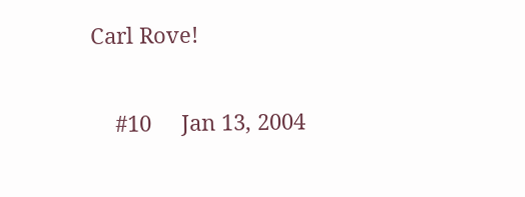Carl Rove!

    #10     Jan 13, 2004